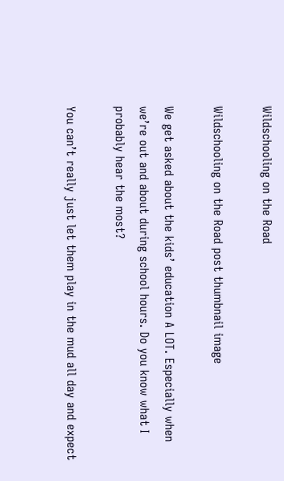Wildschooling on the Road

Wildschooling on the Road post thumbnail image

We get asked about the kids’ education A LOT. Especially when we’re out and about during school hours. Do you know what I probably hear the most?

You can’t really just let them play in the mud all day and expect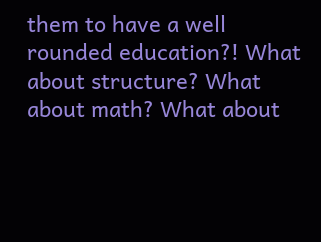them to have a well rounded education?! What about structure? What about math? What about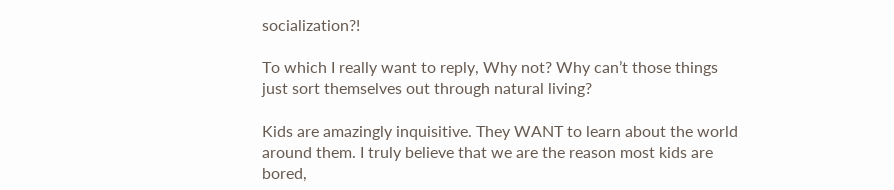socialization?!

To which I really want to reply, Why not? Why can’t those things just sort themselves out through natural living?

Kids are amazingly inquisitive. They WANT to learn about the world around them. I truly believe that we are the reason most kids are bored,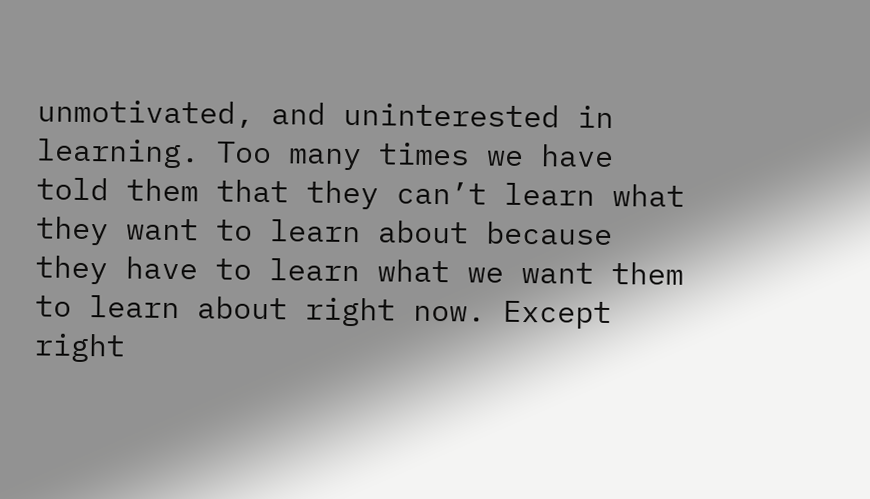unmotivated, and uninterested in learning. Too many times we have told them that they can’t learn what they want to learn about because they have to learn what we want them to learn about right now. Except right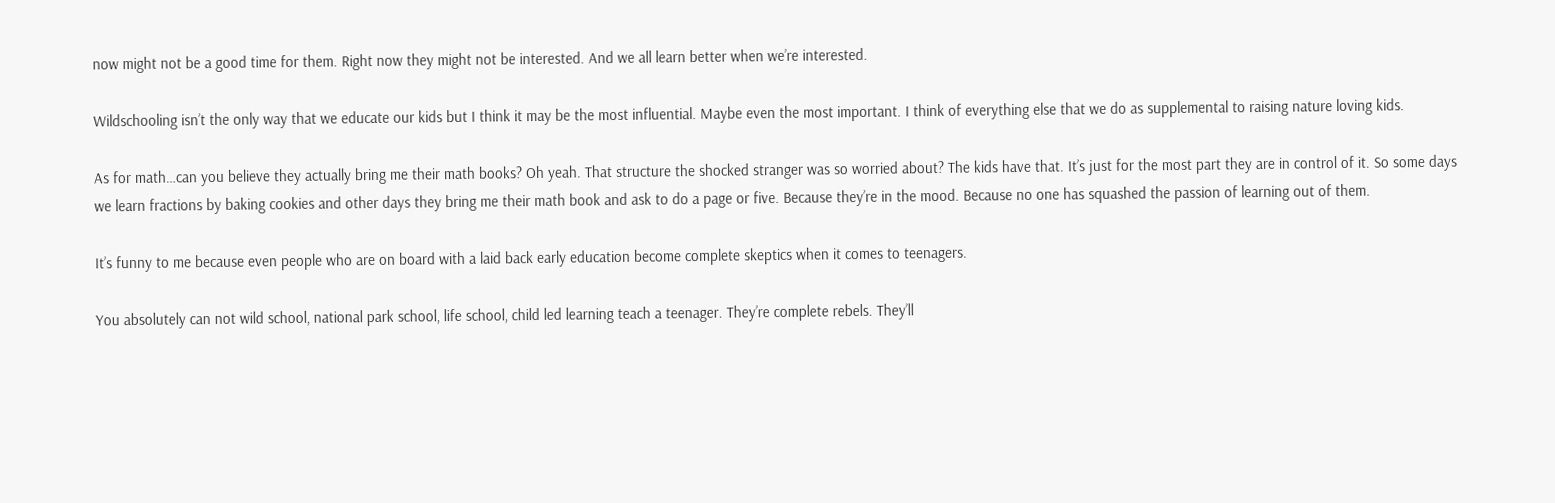now might not be a good time for them. Right now they might not be interested. And we all learn better when we’re interested.

Wildschooling isn’t the only way that we educate our kids but I think it may be the most influential. Maybe even the most important. I think of everything else that we do as supplemental to raising nature loving kids.

As for math…can you believe they actually bring me their math books? Oh yeah. That structure the shocked stranger was so worried about? The kids have that. It’s just for the most part they are in control of it. So some days we learn fractions by baking cookies and other days they bring me their math book and ask to do a page or five. Because they’re in the mood. Because no one has squashed the passion of learning out of them.

It’s funny to me because even people who are on board with a laid back early education become complete skeptics when it comes to teenagers.

You absolutely can not wild school, national park school, life school, child led learning teach a teenager. They’re complete rebels. They’ll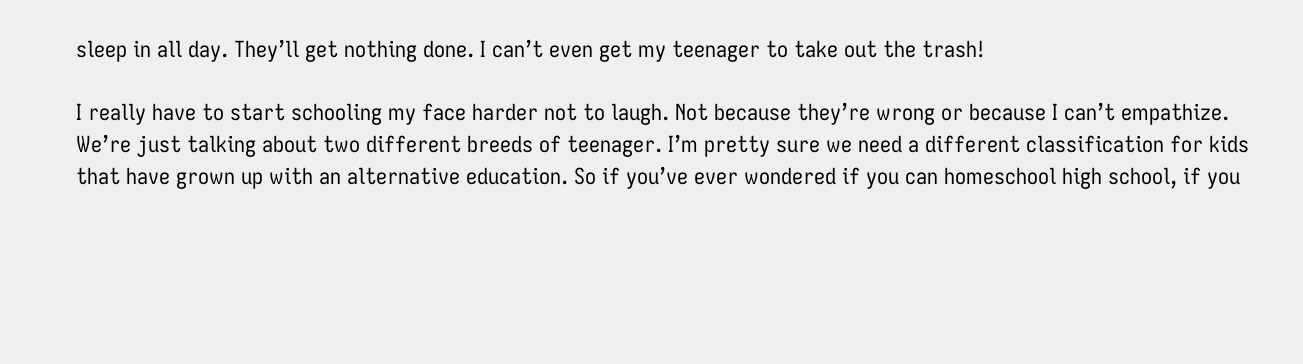sleep in all day. They’ll get nothing done. I can’t even get my teenager to take out the trash!

I really have to start schooling my face harder not to laugh. Not because they’re wrong or because I can’t empathize. We’re just talking about two different breeds of teenager. I’m pretty sure we need a different classification for kids that have grown up with an alternative education. So if you’ve ever wondered if you can homeschool high school, if you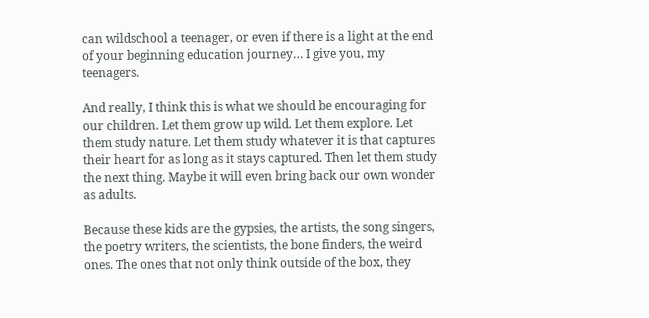can wildschool a teenager, or even if there is a light at the end of your beginning education journey… I give you, my teenagers.

And really, I think this is what we should be encouraging for our children. Let them grow up wild. Let them explore. Let them study nature. Let them study whatever it is that captures their heart for as long as it stays captured. Then let them study the next thing. Maybe it will even bring back our own wonder as adults.

Because these kids are the gypsies, the artists, the song singers, the poetry writers, the scientists, the bone finders, the weird ones. The ones that not only think outside of the box, they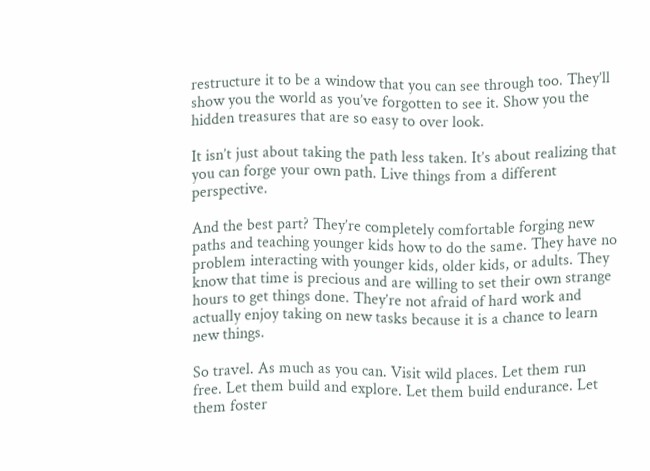restructure it to be a window that you can see through too. They’ll show you the world as you’ve forgotten to see it. Show you the hidden treasures that are so easy to over look.

It isn’t just about taking the path less taken. It’s about realizing that you can forge your own path. Live things from a different perspective.

And the best part? They’re completely comfortable forging new paths and teaching younger kids how to do the same. They have no problem interacting with younger kids, older kids, or adults. They know that time is precious and are willing to set their own strange hours to get things done. They’re not afraid of hard work and actually enjoy taking on new tasks because it is a chance to learn new things.

So travel. As much as you can. Visit wild places. Let them run free. Let them build and explore. Let them build endurance. Let them foster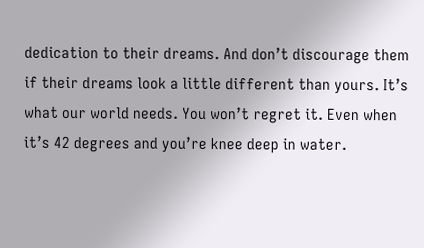dedication to their dreams. And don’t discourage them if their dreams look a little different than yours. It’s what our world needs. You won’t regret it. Even when it’s 42 degrees and you’re knee deep in water.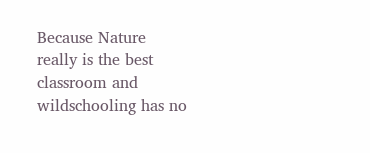Because Nature really is the best classroom and wildschooling has no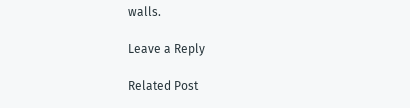walls.

Leave a Reply

Related Post